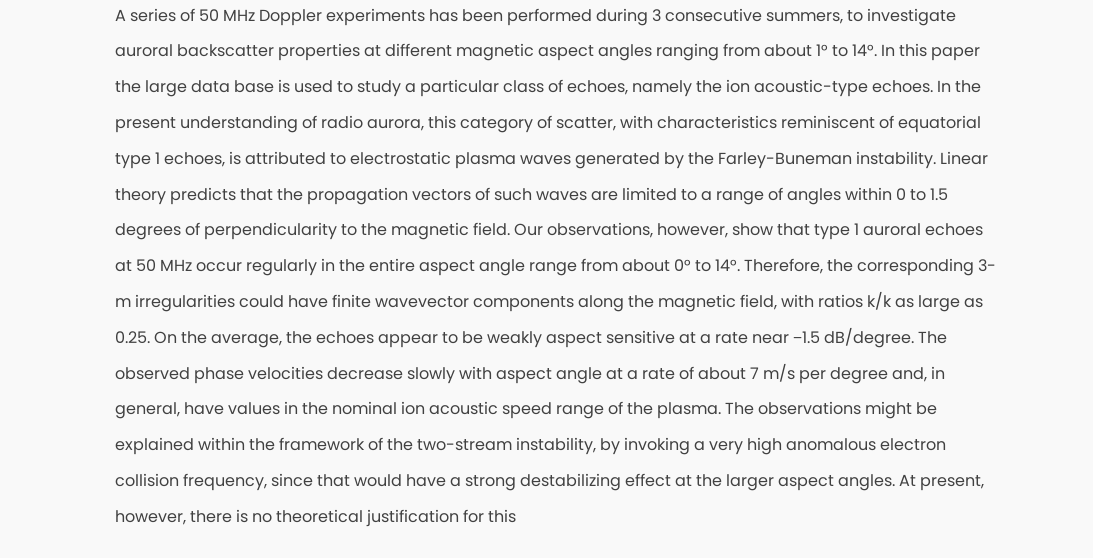A series of 50 MHz Doppler experiments has been performed during 3 consecutive summers, to investigate auroral backscatter properties at different magnetic aspect angles ranging from about 1° to 14°. In this paper the large data base is used to study a particular class of echoes, namely the ion acoustic-type echoes. In the present understanding of radio aurora, this category of scatter, with characteristics reminiscent of equatorial type 1 echoes, is attributed to electrostatic plasma waves generated by the Farley-Buneman instability. Linear theory predicts that the propagation vectors of such waves are limited to a range of angles within 0 to 1.5 degrees of perpendicularity to the magnetic field. Our observations, however, show that type 1 auroral echoes at 50 MHz occur regularly in the entire aspect angle range from about 0° to 14°. Therefore, the corresponding 3-m irregularities could have finite wavevector components along the magnetic field, with ratios k/k as large as 0.25. On the average, the echoes appear to be weakly aspect sensitive at a rate near −1.5 dB/degree. The observed phase velocities decrease slowly with aspect angle at a rate of about 7 m/s per degree and, in general, have values in the nominal ion acoustic speed range of the plasma. The observations might be explained within the framework of the two-stream instability, by invoking a very high anomalous electron collision frequency, since that would have a strong destabilizing effect at the larger aspect angles. At present, however, there is no theoretical justification for this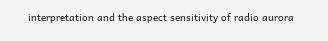interpretation and the aspect sensitivity of radio aurora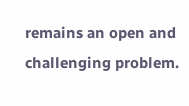remains an open and challenging problem.